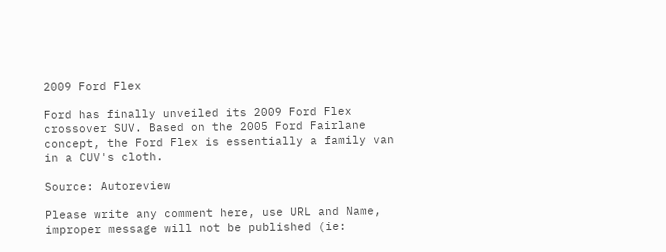2009 Ford Flex

Ford has finally unveiled its 2009 Ford Flex crossover SUV. Based on the 2005 Ford Fairlane concept, the Ford Flex is essentially a family van in a CUV's cloth.

Source: Autoreview

Please write any comment here, use URL and Name, improper message will not be published (ie: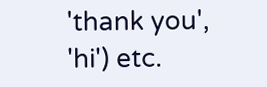'thank you', 'hi') etc.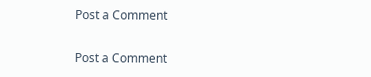Post a Comment

Post a Comment